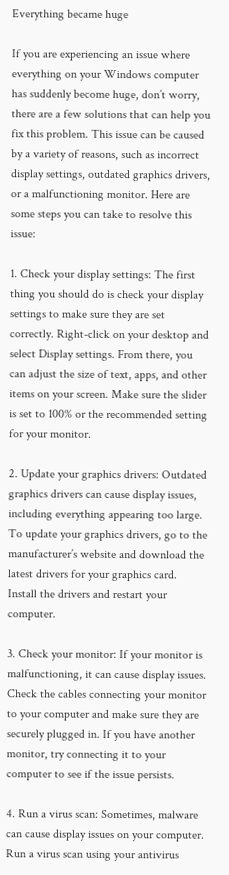Everything became huge

If you are experiencing an issue where everything on your Windows computer has suddenly become huge, don’t worry, there are a few solutions that can help you fix this problem. This issue can be caused by a variety of reasons, such as incorrect display settings, outdated graphics drivers, or a malfunctioning monitor. Here are some steps you can take to resolve this issue:

1. Check your display settings: The first thing you should do is check your display settings to make sure they are set correctly. Right-click on your desktop and select Display settings. From there, you can adjust the size of text, apps, and other items on your screen. Make sure the slider is set to 100% or the recommended setting for your monitor.

2. Update your graphics drivers: Outdated graphics drivers can cause display issues, including everything appearing too large. To update your graphics drivers, go to the manufacturer’s website and download the latest drivers for your graphics card. Install the drivers and restart your computer.

3. Check your monitor: If your monitor is malfunctioning, it can cause display issues. Check the cables connecting your monitor to your computer and make sure they are securely plugged in. If you have another monitor, try connecting it to your computer to see if the issue persists.

4. Run a virus scan: Sometimes, malware can cause display issues on your computer. Run a virus scan using your antivirus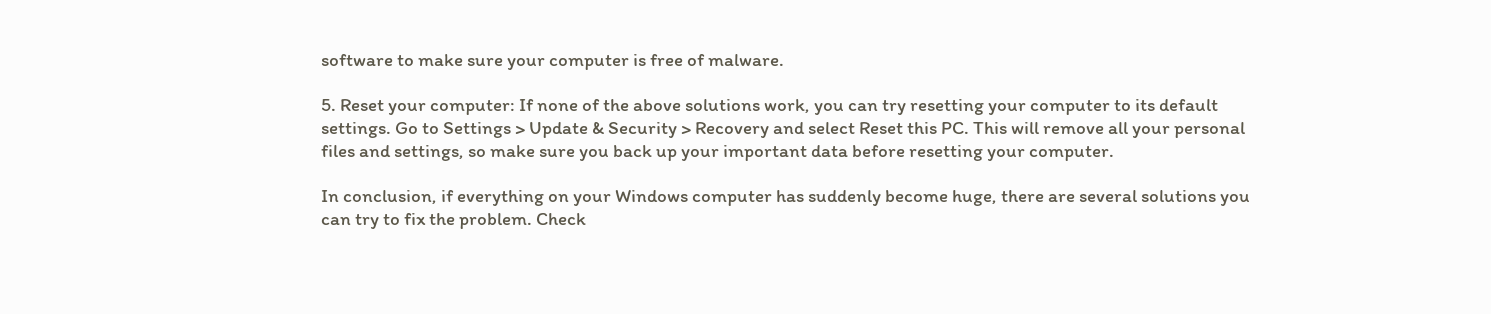software to make sure your computer is free of malware.

5. Reset your computer: If none of the above solutions work, you can try resetting your computer to its default settings. Go to Settings > Update & Security > Recovery and select Reset this PC. This will remove all your personal files and settings, so make sure you back up your important data before resetting your computer.

In conclusion, if everything on your Windows computer has suddenly become huge, there are several solutions you can try to fix the problem. Check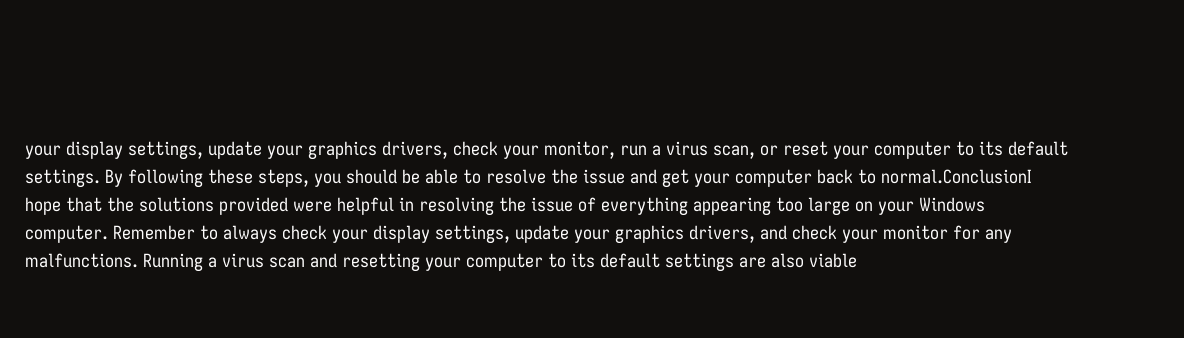your display settings, update your graphics drivers, check your monitor, run a virus scan, or reset your computer to its default settings. By following these steps, you should be able to resolve the issue and get your computer back to normal.ConclusionI hope that the solutions provided were helpful in resolving the issue of everything appearing too large on your Windows computer. Remember to always check your display settings, update your graphics drivers, and check your monitor for any malfunctions. Running a virus scan and resetting your computer to its default settings are also viable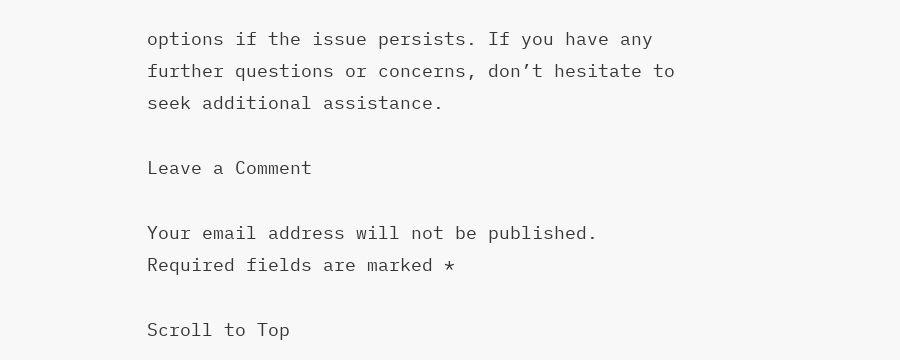options if the issue persists. If you have any further questions or concerns, don’t hesitate to seek additional assistance.

Leave a Comment

Your email address will not be published. Required fields are marked *

Scroll to Top